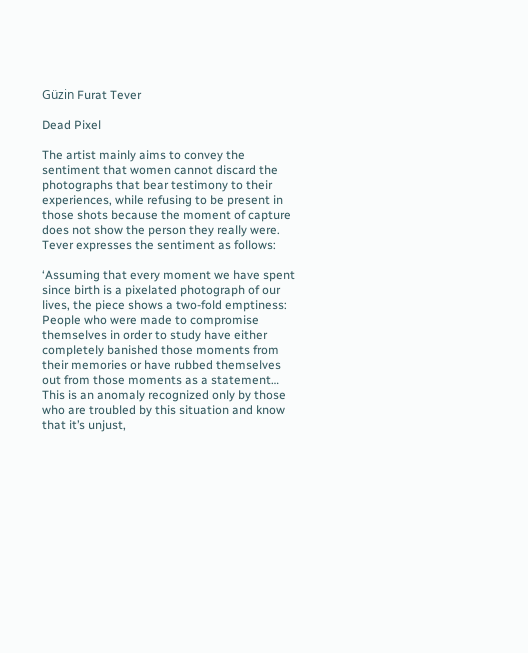Güzin Furat Tever

Dead Pixel

The artist mainly aims to convey the sentiment that women cannot discard the photographs that bear testimony to their experiences, while refusing to be present in those shots because the moment of capture does not show the person they really were. Tever expresses the sentiment as follows:

‘Assuming that every moment we have spent since birth is a pixelated photograph of our lives, the piece shows a two-fold emptiness: People who were made to compromise themselves in order to study have either completely banished those moments from their memories or have rubbed themselves out from those moments as a statement… This is an anomaly recognized only by those who are troubled by this situation and know that it’s unjust,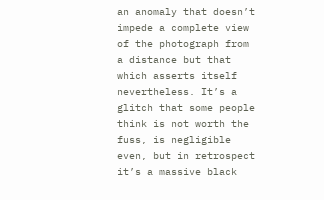an anomaly that doesn’t impede a complete view of the photograph from a distance but that which asserts itself nevertheless. It’s a glitch that some people think is not worth the fuss, is negligible even, but in retrospect it’s a massive black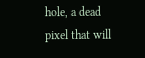hole, a dead pixel that will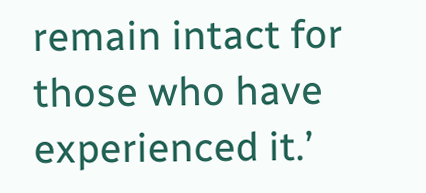remain intact for those who have experienced it.’